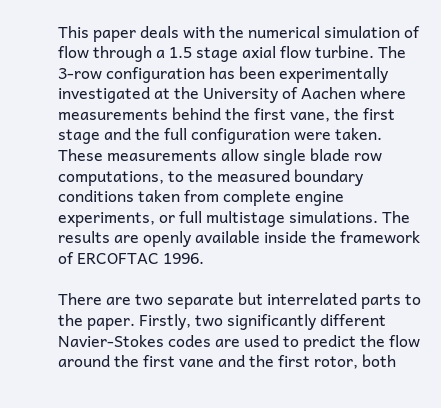This paper deals with the numerical simulation of flow through a 1.5 stage axial flow turbine. The 3-row configuration has been experimentally investigated at the University of Aachen where measurements behind the first vane, the first stage and the full configuration were taken. These measurements allow single blade row computations, to the measured boundary conditions taken from complete engine experiments, or full multistage simulations. The results are openly available inside the framework of ERCOFTAC 1996.

There are two separate but interrelated parts to the paper. Firstly, two significantly different Navier-Stokes codes are used to predict the flow around the first vane and the first rotor, both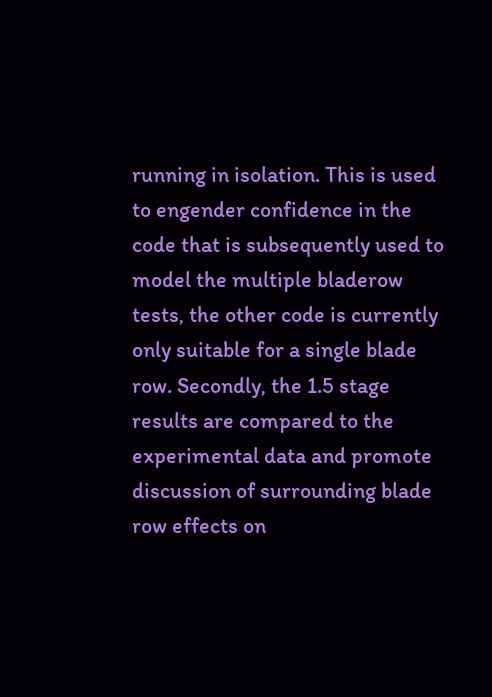running in isolation. This is used to engender confidence in the code that is subsequently used to model the multiple bladerow tests, the other code is currently only suitable for a single blade row. Secondly, the 1.5 stage results are compared to the experimental data and promote discussion of surrounding blade row effects on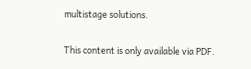multistage solutions.

This content is only available via PDF.